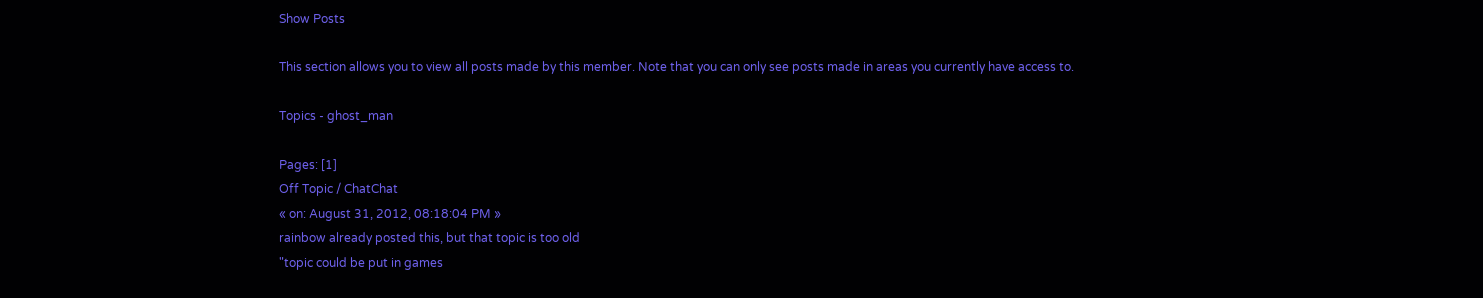Show Posts

This section allows you to view all posts made by this member. Note that you can only see posts made in areas you currently have access to.

Topics - ghost_man

Pages: [1]
Off Topic / ChatChat
« on: August 31, 2012, 08:18:04 PM »
rainbow already posted this, but that topic is too old
"topic could be put in games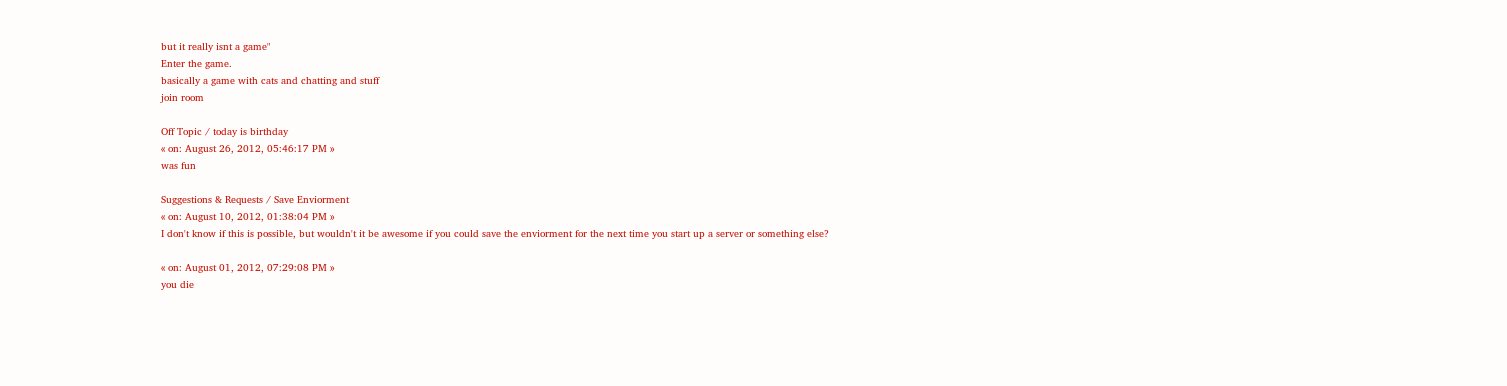but it really isnt a game"
Enter the game.
basically a game with cats and chatting and stuff
join room

Off Topic / today is birthday
« on: August 26, 2012, 05:46:17 PM »
was fun

Suggestions & Requests / Save Enviorment
« on: August 10, 2012, 01:38:04 PM »
I don't know if this is possible, but wouldn't it be awesome if you could save the enviorment for the next time you start up a server or something else?

« on: August 01, 2012, 07:29:08 PM »
you die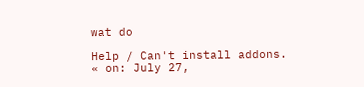wat do

Help / Can't install addons.
« on: July 27,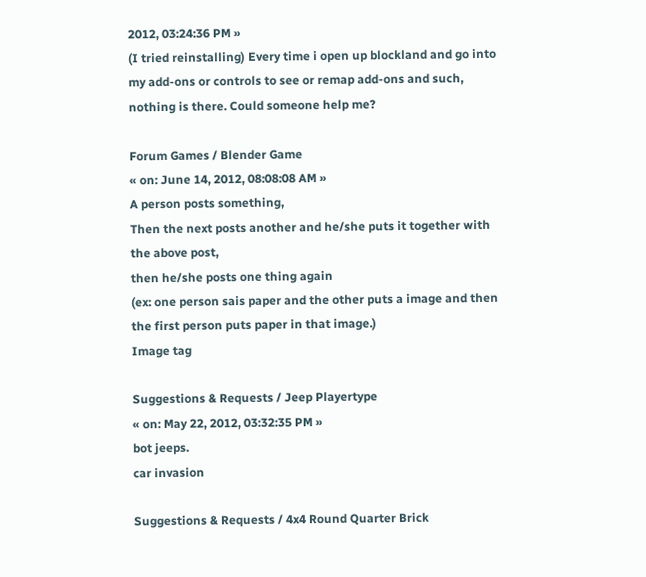2012, 03:24:36 PM »
(I tried reinstalling) Every time i open up blockland and go into my add-ons or controls to see or remap add-ons and such, nothing is there. Could someone help me?

Forum Games / Blender Game
« on: June 14, 2012, 08:08:08 AM »
A person posts something,
Then the next posts another and he/she puts it together with the above post,
then he/she posts one thing again
(ex: one person sais paper and the other puts a image and then the first person puts paper in that image.)
Image tag

Suggestions & Requests / Jeep Playertype
« on: May 22, 2012, 03:32:35 PM »
bot jeeps.
car invasion

Suggestions & Requests / 4x4 Round Quarter Brick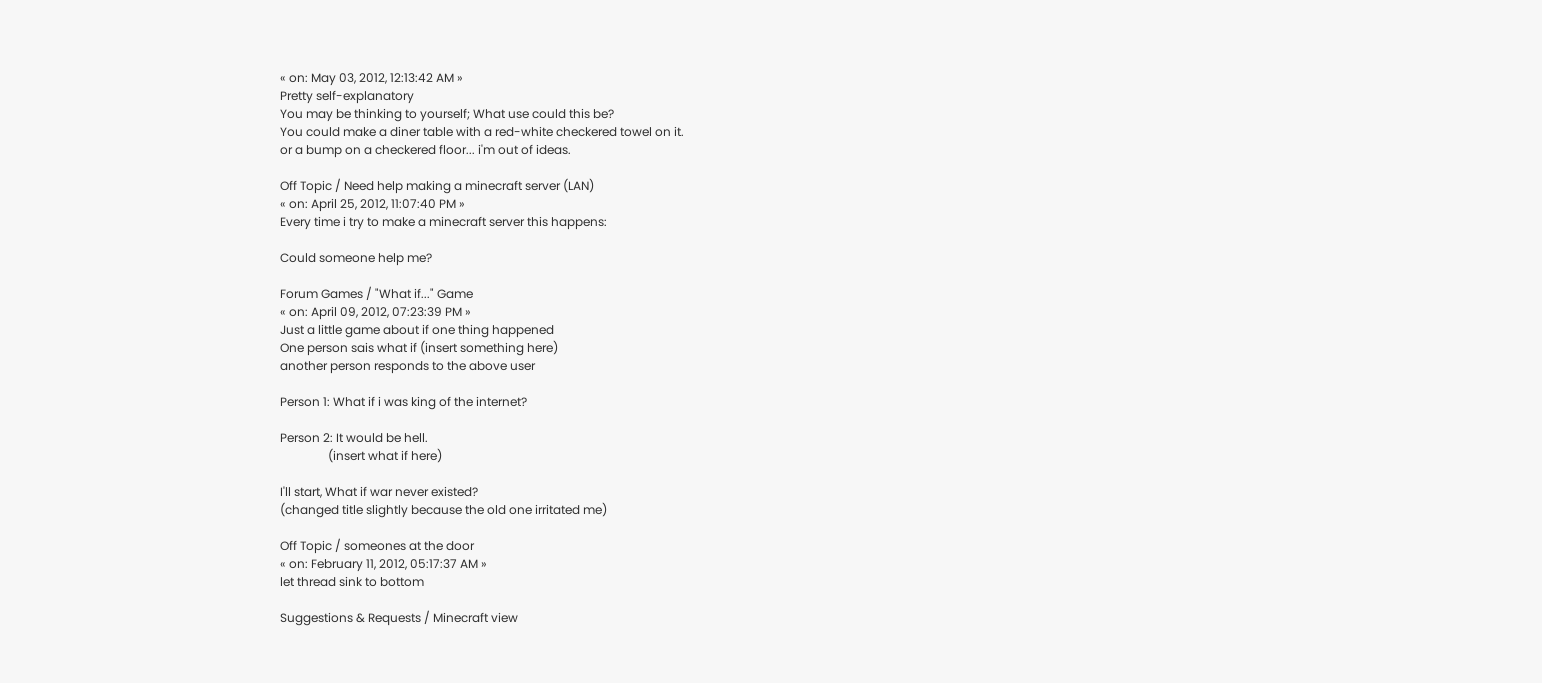« on: May 03, 2012, 12:13:42 AM »
Pretty self-explanatory
You may be thinking to yourself; What use could this be?
You could make a diner table with a red-white checkered towel on it.
or a bump on a checkered floor... i'm out of ideas.

Off Topic / Need help making a minecraft server (LAN)
« on: April 25, 2012, 11:07:40 PM »
Every time i try to make a minecraft server this happens:

Could someone help me?

Forum Games / "What if..." Game
« on: April 09, 2012, 07:23:39 PM »
Just a little game about if one thing happened
One person sais what if (insert something here)
another person responds to the above user

Person 1: What if i was king of the internet?

Person 2: It would be hell.
                (insert what if here)

I'll start, What if war never existed?
(changed title slightly because the old one irritated me)

Off Topic / someones at the door
« on: February 11, 2012, 05:17:37 AM »
let thread sink to bottom

Suggestions & Requests / Minecraft view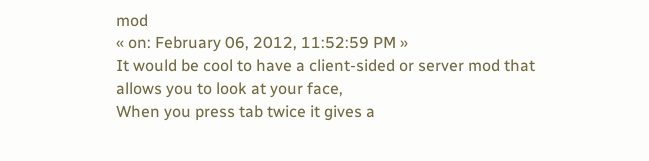mod
« on: February 06, 2012, 11:52:59 PM »
It would be cool to have a client-sided or server mod that allows you to look at your face,
When you press tab twice it gives a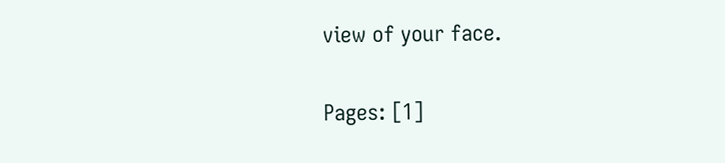view of your face.

Pages: [1]